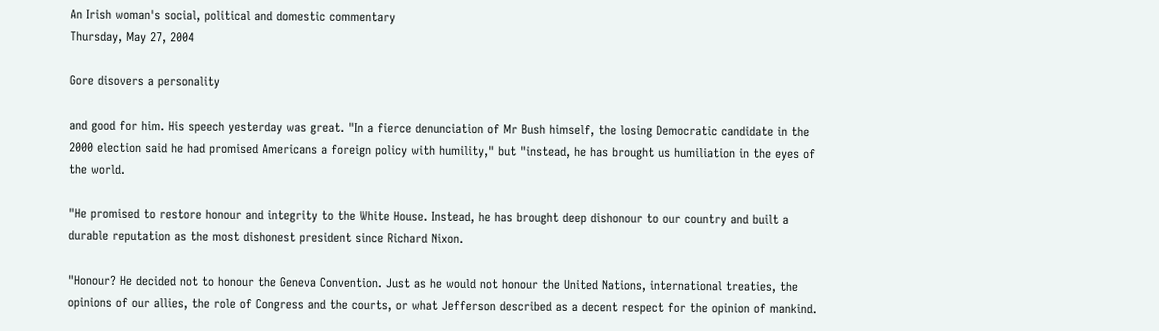An Irish woman's social, political and domestic commentary
Thursday, May 27, 2004

Gore disovers a personality

and good for him. His speech yesterday was great. "In a fierce denunciation of Mr Bush himself, the losing Democratic candidate in the 2000 election said he had promised Americans a foreign policy with humility," but "instead, he has brought us humiliation in the eyes of the world.

"He promised to restore honour and integrity to the White House. Instead, he has brought deep dishonour to our country and built a durable reputation as the most dishonest president since Richard Nixon.

"Honour? He decided not to honour the Geneva Convention. Just as he would not honour the United Nations, international treaties, the opinions of our allies, the role of Congress and the courts, or what Jefferson described as a decent respect for the opinion of mankind.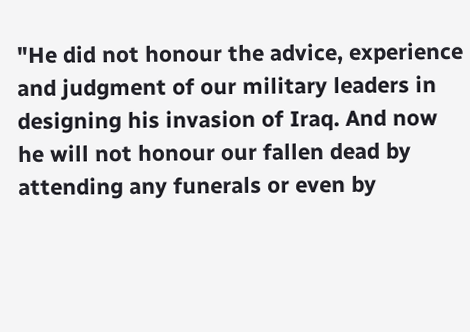"He did not honour the advice, experience and judgment of our military leaders in designing his invasion of Iraq. And now he will not honour our fallen dead by attending any funerals or even by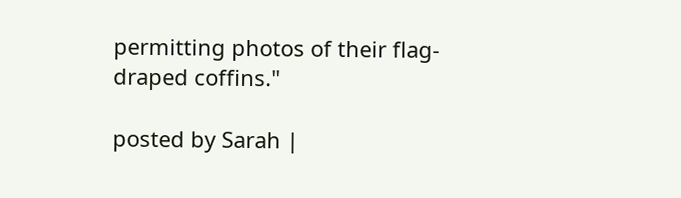permitting photos of their flag-draped coffins."

posted by Sarah |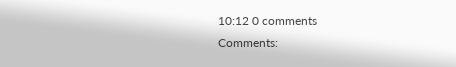10:12 0 comments
Comments: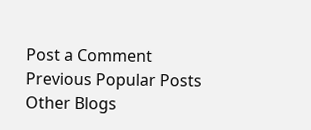Post a Comment
Previous Popular Posts
Other Blogs